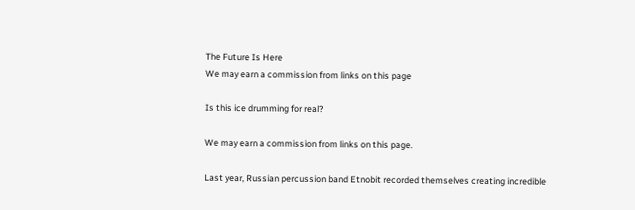The Future Is Here
We may earn a commission from links on this page

Is this ice drumming for real?

We may earn a commission from links on this page.

Last year, Russian percussion band Etnobit recorded themselves creating incredible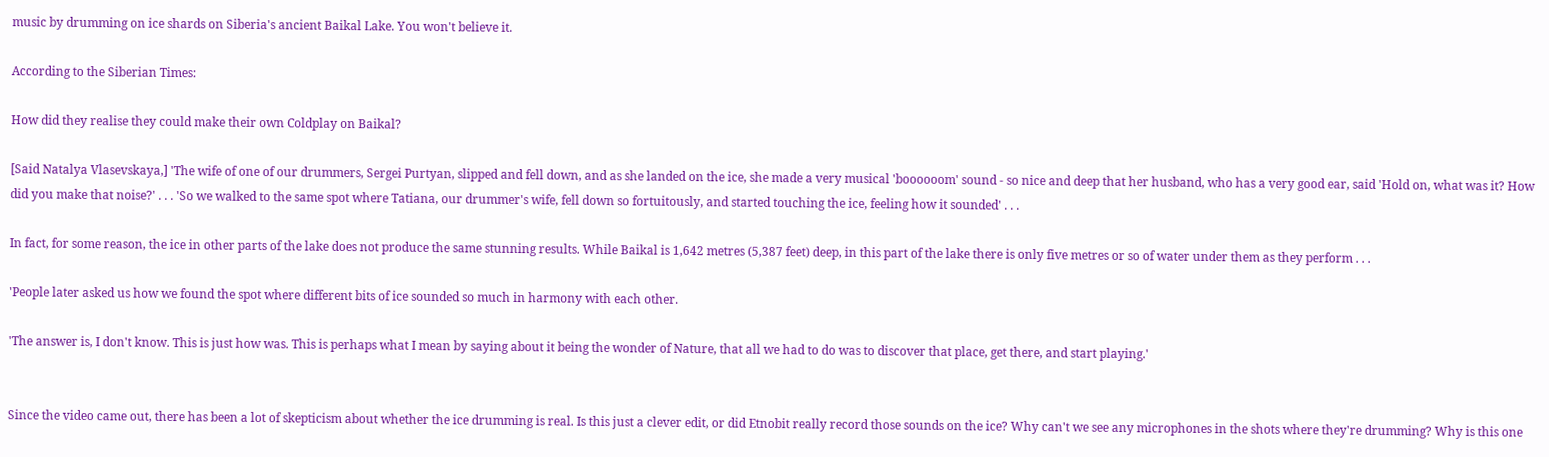music by drumming on ice shards on Siberia's ancient Baikal Lake. You won't believe it.

According to the Siberian Times:

How did they realise they could make their own Coldplay on Baikal?

[Said Natalya Vlasevskaya,] 'The wife of one of our drummers, Sergei Purtyan, slipped and fell down, and as she landed on the ice, she made a very musical 'boooooom' sound - so nice and deep that her husband, who has a very good ear, said 'Hold on, what was it? How did you make that noise?' . . . 'So we walked to the same spot where Tatiana, our drummer's wife, fell down so fortuitously, and started touching the ice, feeling how it sounded' . . .

In fact, for some reason, the ice in other parts of the lake does not produce the same stunning results. While Baikal is 1,642 metres (5,387 feet) deep, in this part of the lake there is only five metres or so of water under them as they perform . . .

'People later asked us how we found the spot where different bits of ice sounded so much in harmony with each other.

'The answer is, I don't know. This is just how was. This is perhaps what I mean by saying about it being the wonder of Nature, that all we had to do was to discover that place, get there, and start playing.'


Since the video came out, there has been a lot of skepticism about whether the ice drumming is real. Is this just a clever edit, or did Etnobit really record those sounds on the ice? Why can't we see any microphones in the shots where they're drumming? Why is this one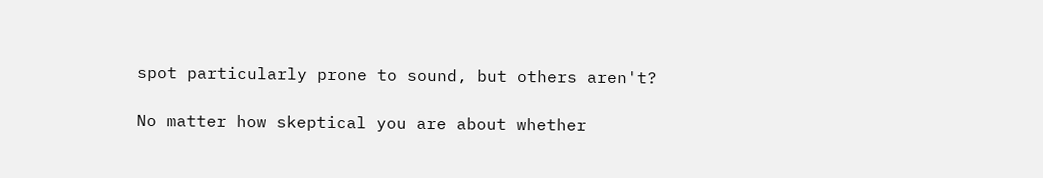spot particularly prone to sound, but others aren't?

No matter how skeptical you are about whether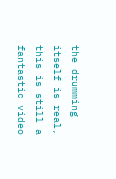the drumming itself is real, this is still a fantastic video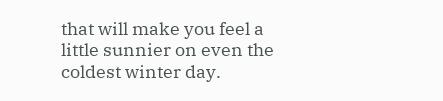that will make you feel a little sunnier on even the coldest winter day.